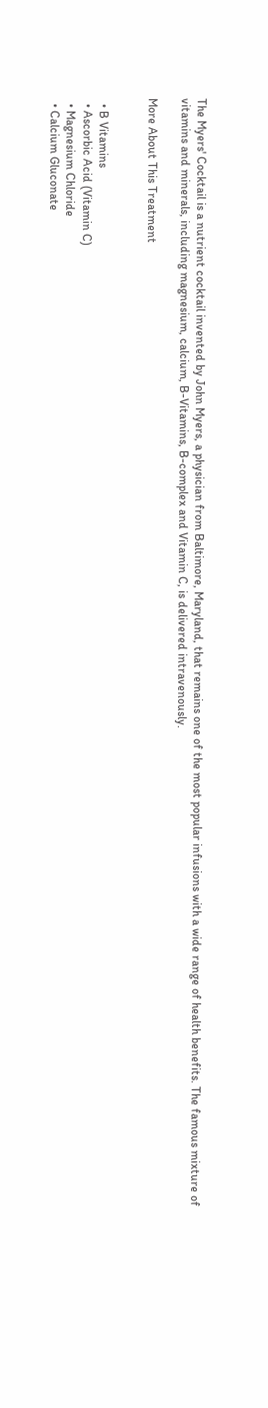The Myers' Cocktail is a nutrient cocktail invented by John Myers, a physician from Baltimore, Maryland, that remains one of the most popular infusions with a wide range of health benefits. The famous mixture of vitamins and minerals, including magnesium, calcium, B-Vitamins, B-complex and Vitamin C, is delivered intravenously.

More About This Treatment


  • B Vitamins
  • Ascorbic Acid (Vitamin C)
  • Magnesium Chloride
  • Calcium Gluconate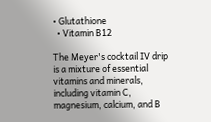• Glutathione
  • Vitamin B12

The Meyer's cocktail IV drip is a mixture of essential vitamins and minerals, including vitamin C, magnesium, calcium, and B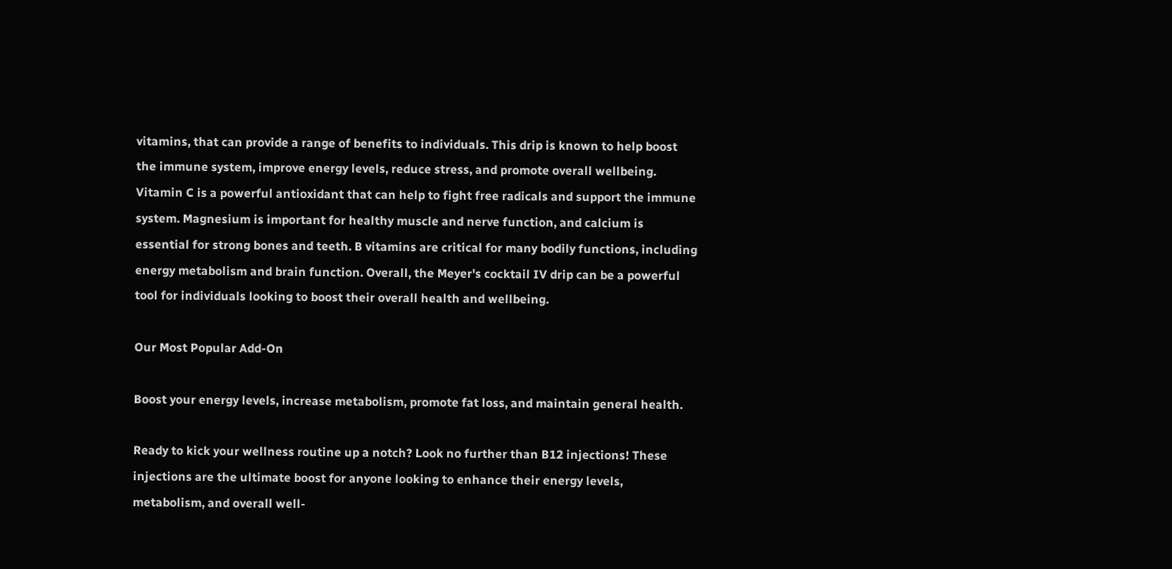vitamins, that can provide a range of benefits to individuals. This drip is known to help boost the immune system, improve energy levels, reduce stress, and promote overall wellbeing. Vitamin C is a powerful antioxidant that can help to fight free radicals and support the immune system. Magnesium is important for healthy muscle and nerve function, and calcium is essential for strong bones and teeth. B vitamins are critical for many bodily functions, including energy metabolism and brain function. Overall, the Meyer's cocktail IV drip can be a powerful tool for individuals looking to boost their overall health and wellbeing.

Our Most Popular Add-On

Boost your energy levels, increase metabolism, promote fat loss, and maintain general health.

Ready to kick your wellness routine up a notch? Look no further than B12 injections! These injections are the ultimate boost for anyone looking to enhance their energy levels, metabolism, and overall well-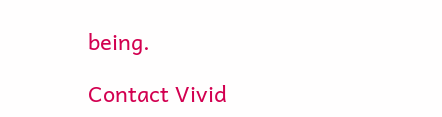being.

Contact Vivid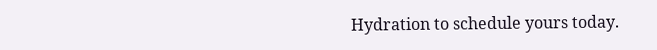Hydration to schedule yours today.